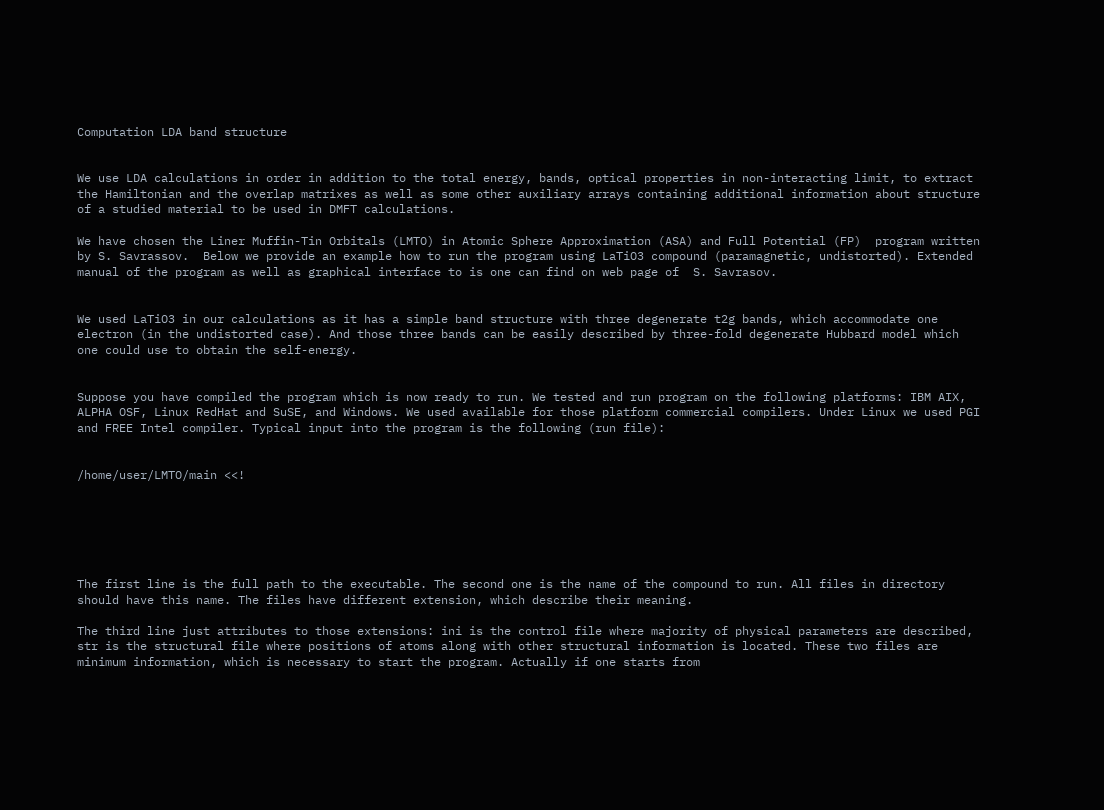Computation LDA band structure


We use LDA calculations in order in addition to the total energy, bands, optical properties in non-interacting limit, to extract the Hamiltonian and the overlap matrixes as well as some other auxiliary arrays containing additional information about structure of a studied material to be used in DMFT calculations.

We have chosen the Liner Muffin-Tin Orbitals (LMTO) in Atomic Sphere Approximation (ASA) and Full Potential (FP)  program written by S. Savrassov.  Below we provide an example how to run the program using LaTiO3 compound (paramagnetic, undistorted). Extended manual of the program as well as graphical interface to is one can find on web page of  S. Savrasov.


We used LaTiO3 in our calculations as it has a simple band structure with three degenerate t2g bands, which accommodate one electron (in the undistorted case). And those three bands can be easily described by three-fold degenerate Hubbard model which one could use to obtain the self-energy.


Suppose you have compiled the program which is now ready to run. We tested and run program on the following platforms: IBM AIX, ALPHA OSF, Linux RedHat and SuSE, and Windows. We used available for those platform commercial compilers. Under Linux we used PGI and FREE Intel compiler. Typical input into the program is the following (run file):


/home/user/LMTO/main <<!






The first line is the full path to the executable. The second one is the name of the compound to run. All files in directory should have this name. The files have different extension, which describe their meaning.

The third line just attributes to those extensions: ini is the control file where majority of physical parameters are described, str is the structural file where positions of atoms along with other structural information is located. These two files are minimum information, which is necessary to start the program. Actually if one starts from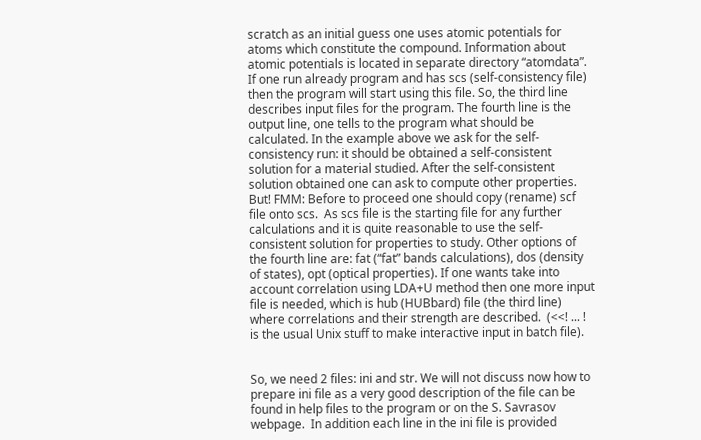scratch as an initial guess one uses atomic potentials for atoms which constitute the compound. Information about atomic potentials is located in separate directory “atomdata”. If one run already program and has scs (self-consistency file) then the program will start using this file. So, the third line describes input files for the program. The fourth line is the output line, one tells to the program what should be calculated. In the example above we ask for the self-consistency run: it should be obtained a self-consistent solution for a material studied. After the self-consistent solution obtained one can ask to compute other properties. But! FMM: Before to proceed one should copy (rename) scf file onto scs.  As scs file is the starting file for any further calculations and it is quite reasonable to use the self-consistent solution for properties to study. Other options of the fourth line are: fat (“fat” bands calculations), dos (density of states), opt (optical properties). If one wants take into account correlation using LDA+U method then one more input file is needed, which is hub (HUBbard) file (the third line) where correlations and their strength are described.  (<<! ... ! is the usual Unix stuff to make interactive input in batch file).


So, we need 2 files: ini and str. We will not discuss now how to prepare ini file as a very good description of the file can be found in help files to the program or on the S. Savrasov webpage.  In addition each line in the ini file is provided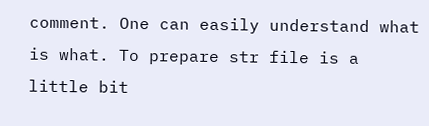comment. One can easily understand what is what. To prepare str file is a little bit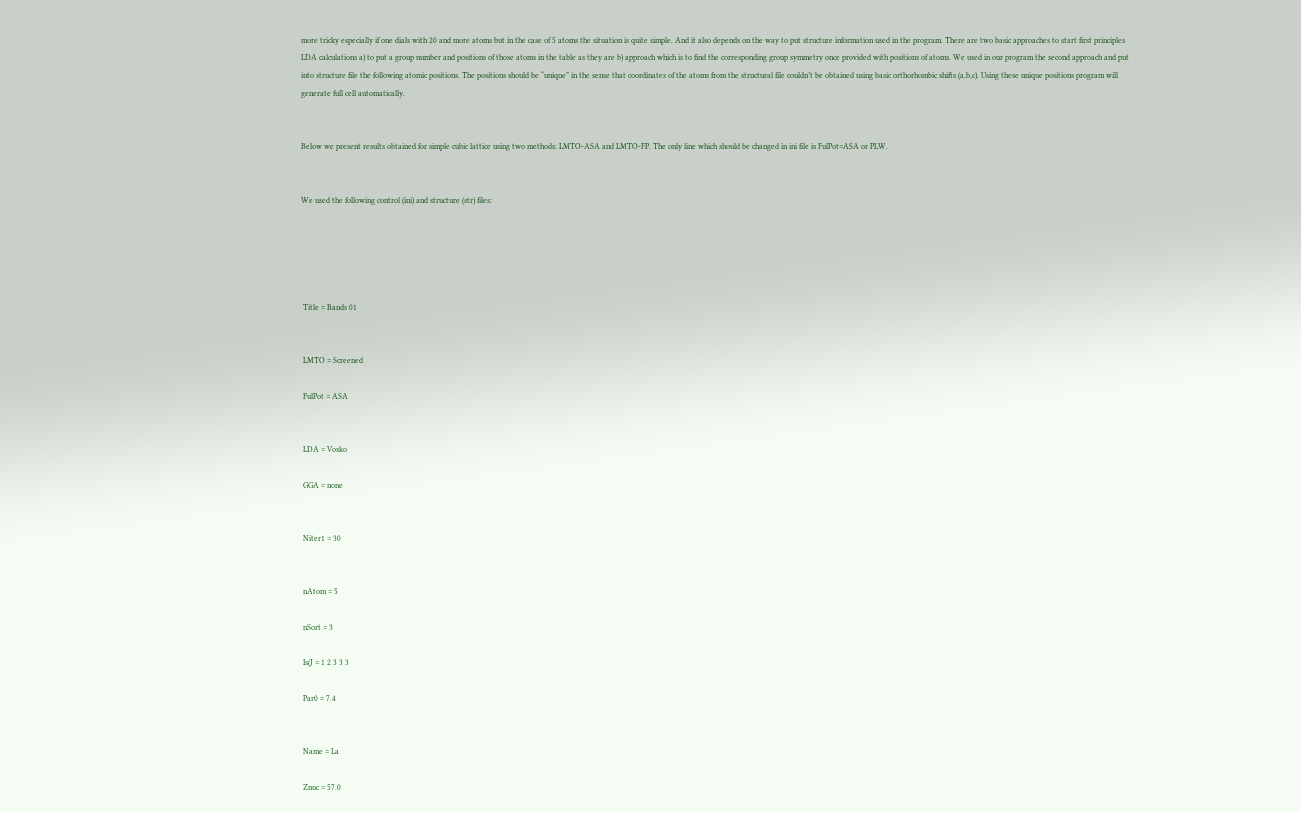more tricky especially if one dials with 20 and more atoms but in the case of 5 atoms the situation is quite simple. And it also depends on the way to put structure information used in the program. There are two basic approaches to start first principles LDA calculations a) to put a group number and positions of those atoms in the table as they are b) approach which is to find the corresponding group symmetry once provided with positions of atoms. We used in our program the second approach and put into structure file the following atomic positions. The positions should be “unique” in the sense that coordinates of the atoms from the structural file couldn’t be obtained using basic orthorhombic shifts (a,b,c). Using these unique positions program will generate full cell automatically.


Below we present results obtained for simple cubic lattice using two methods: LMTO-ASA and LMTO-FP. The only line which should be changed in ini file is FulPot=ASA or PLW.


We used the following control (ini) and structure (str) files:





 Title = Bands 01


 LMTO = Screened

 FulPot = ASA


 LDA = Vosko

 GGA = none


 Niter1 = 30


 nAtom = 5

 nSort = 3

 Is(J = 1 2 3 3 3

 Par0 = 7.4


 Name = La

 Znuc = 57.0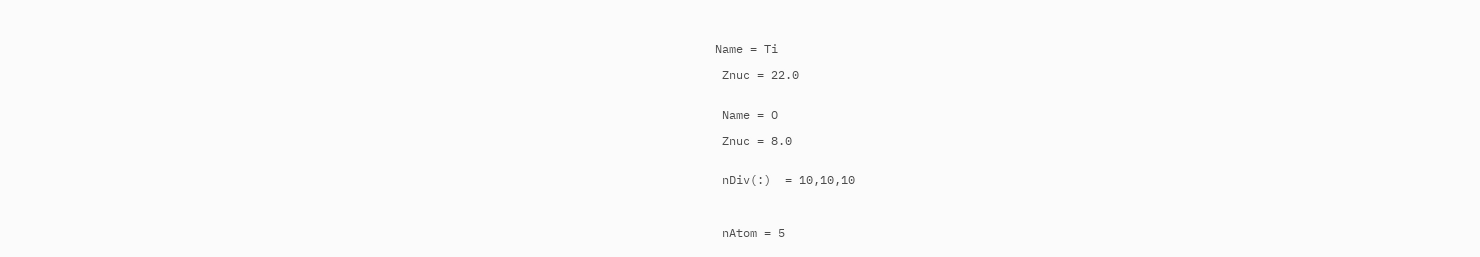Name = Ti

 Znuc = 22.0


 Name = O

 Znuc = 8.0


 nDiv(:)  = 10,10,10



 nAtom = 5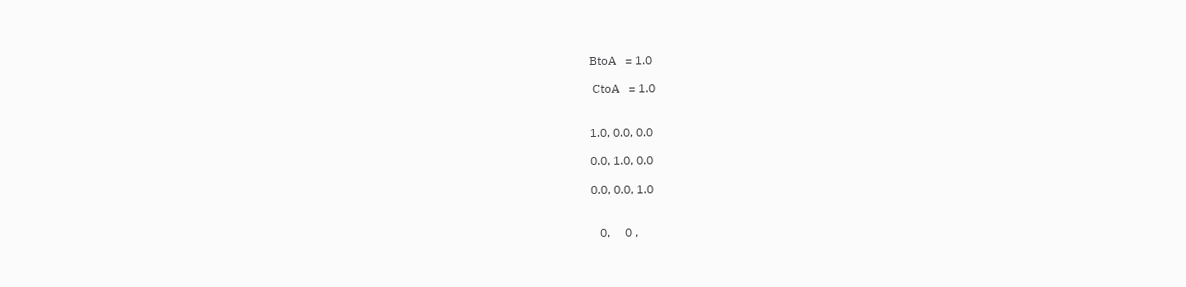BtoA   = 1.0

 CtoA   = 1.0


1.0, 0.0, 0.0

0.0, 1.0, 0.0

0.0, 0.0, 1.0


   0,     0 ,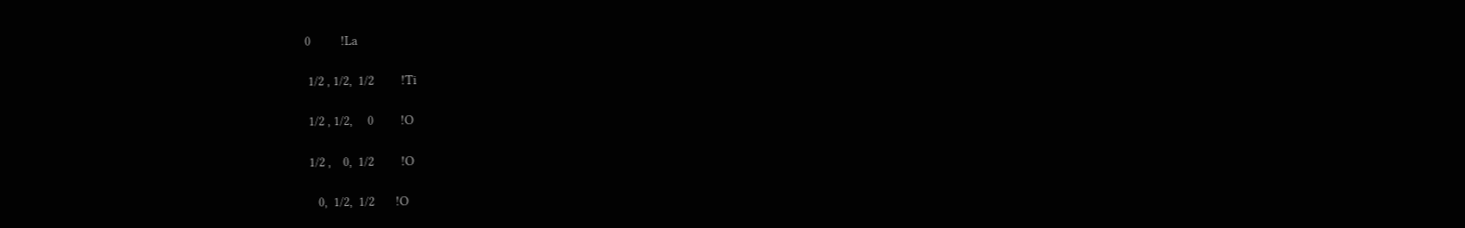0          !La

 1/2 , 1/2,  1/2         !Ti

 1/2 , 1/2,     0         !O

 1/2 ,    0,  1/2         !O

    0,  1/2,  1/2       !O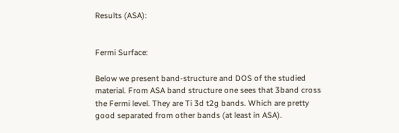Results (ASA):


Fermi Surface:

Below we present band-structure and DOS of the studied material. From ASA band structure one sees that 3band cross the Fermi level. They are Ti 3d t2g bands. Which are pretty good separated from other bands (at least in ASA).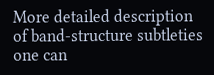More detailed description of band-structure subtleties one can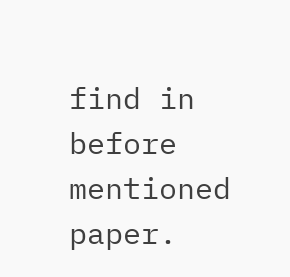find in before mentioned paper.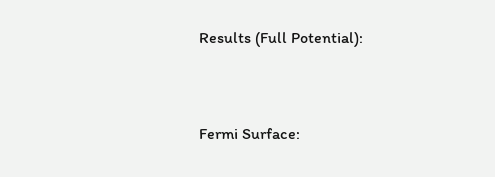Results (Full Potential):


Fermi Surface: